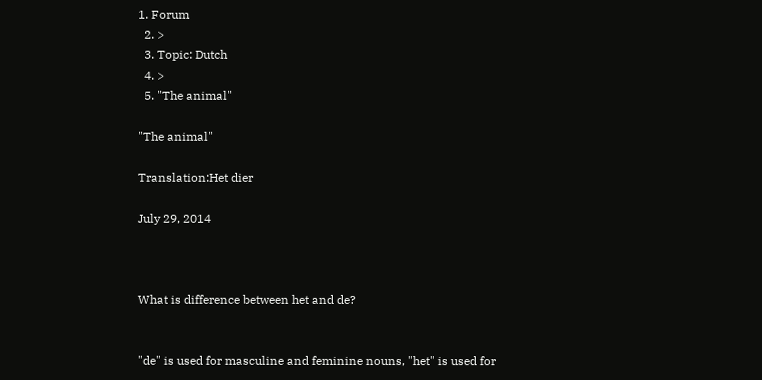1. Forum
  2. >
  3. Topic: Dutch
  4. >
  5. "The animal"

"The animal"

Translation:Het dier

July 29, 2014



What is difference between het and de?


"de" is used for masculine and feminine nouns, "het" is used for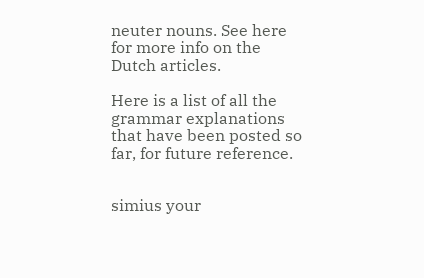neuter nouns. See here for more info on the Dutch articles.

Here is a list of all the grammar explanations that have been posted so far, for future reference.


simius your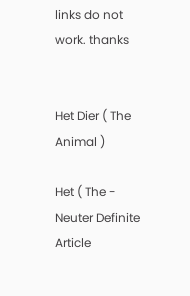links do not work. thanks


Het Dier ( The Animal )

Het ( The - Neuter Definite Article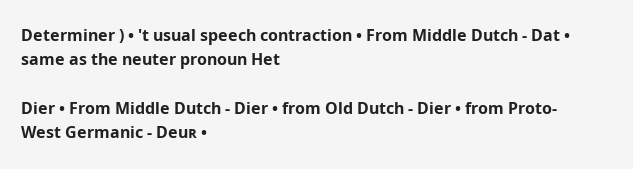Determiner ) • 't usual speech contraction • From Middle Dutch - Dat • same as the neuter pronoun Het

Dier • From Middle Dutch - Dier • from Old Dutch - Dier • from Proto-West Germanic - Deuʀ •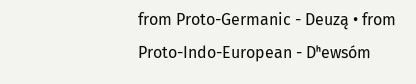from Proto-Germanic - Deuzą • from Proto-Indo-European - Dʰewsóm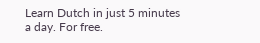Learn Dutch in just 5 minutes a day. For free.